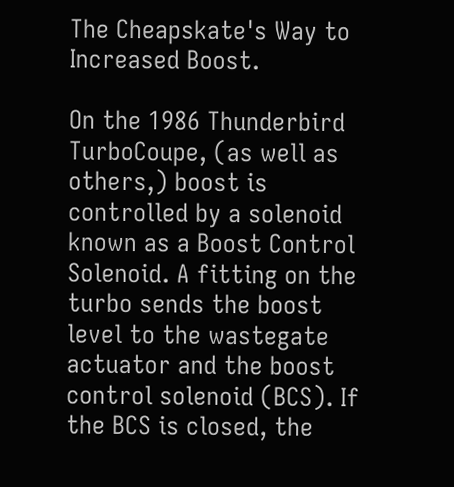The Cheapskate's Way to Increased Boost.

On the 1986 Thunderbird TurboCoupe, (as well as others,) boost is controlled by a solenoid known as a Boost Control Solenoid. A fitting on the turbo sends the boost level to the wastegate actuator and the boost control solenoid (BCS). If the BCS is closed, the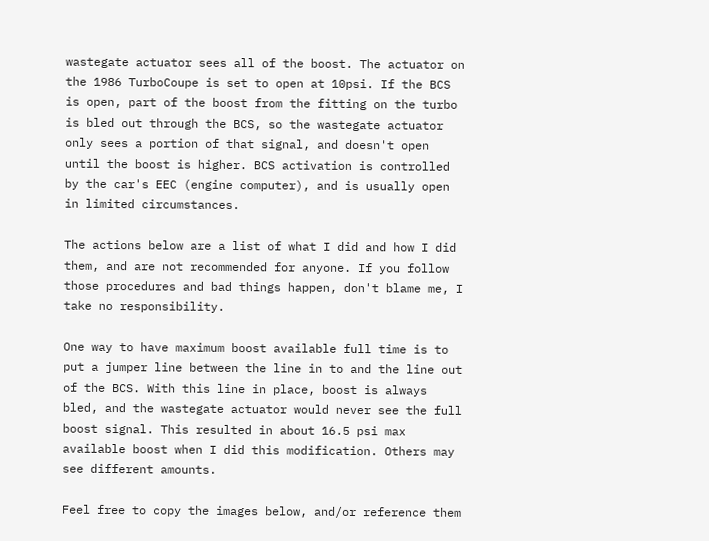wastegate actuator sees all of the boost. The actuator on the 1986 TurboCoupe is set to open at 10psi. If the BCS is open, part of the boost from the fitting on the turbo is bled out through the BCS, so the wastegate actuator only sees a portion of that signal, and doesn't open until the boost is higher. BCS activation is controlled by the car's EEC (engine computer), and is usually open in limited circumstances.

The actions below are a list of what I did and how I did them, and are not recommended for anyone. If you follow those procedures and bad things happen, don't blame me, I take no responsibility.

One way to have maximum boost available full time is to put a jumper line between the line in to and the line out of the BCS. With this line in place, boost is always bled, and the wastegate actuator would never see the full boost signal. This resulted in about 16.5 psi max available boost when I did this modification. Others may see different amounts.

Feel free to copy the images below, and/or reference them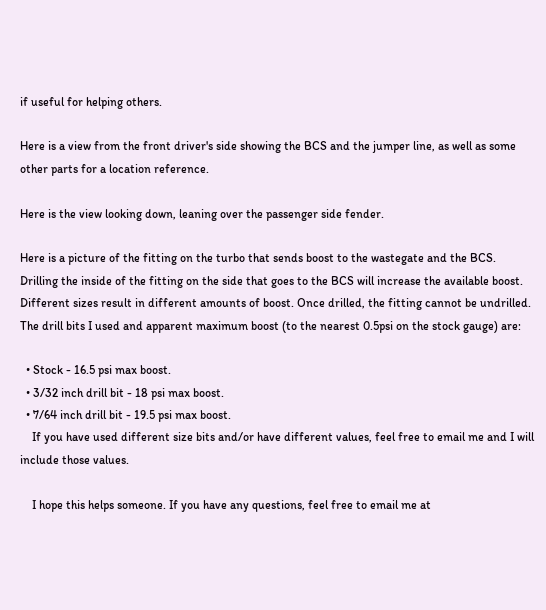if useful for helping others.

Here is a view from the front driver's side showing the BCS and the jumper line, as well as some other parts for a location reference.

Here is the view looking down, leaning over the passenger side fender.

Here is a picture of the fitting on the turbo that sends boost to the wastegate and the BCS. Drilling the inside of the fitting on the side that goes to the BCS will increase the available boost. Different sizes result in different amounts of boost. Once drilled, the fitting cannot be undrilled. The drill bits I used and apparent maximum boost (to the nearest 0.5psi on the stock gauge) are:

  • Stock - 16.5 psi max boost.
  • 3/32 inch drill bit - 18 psi max boost.
  • 7/64 inch drill bit - 19.5 psi max boost.
    If you have used different size bits and/or have different values, feel free to email me and I will include those values.

    I hope this helps someone. If you have any questions, feel free to email me at